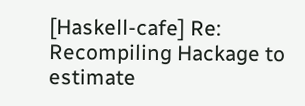[Haskell-cafe] Re: Recompiling Hackage to estimate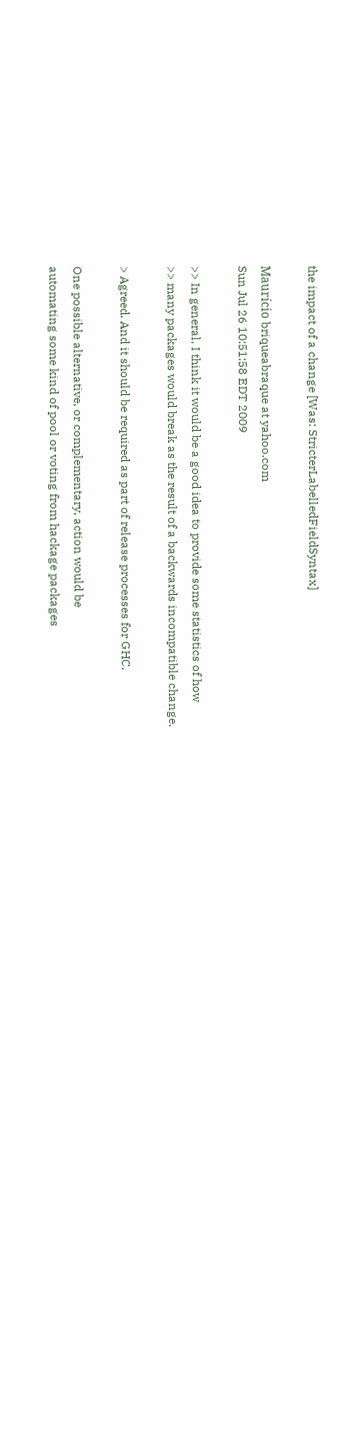the impact of a change [Was: StricterLabelledFieldSyntax]

Maurício briqueabraque at yahoo.com
Sun Jul 26 10:51:58 EDT 2009

>> In general, I think it would be a good idea to provide some statistics of how
>> many packages would break as the result of a backwards incompatible change.

> Agreed. And it should be required as part of release processes for GHC.

One possible alternative, or complementary, action would be
automating some kind of pool or voting from hackage packages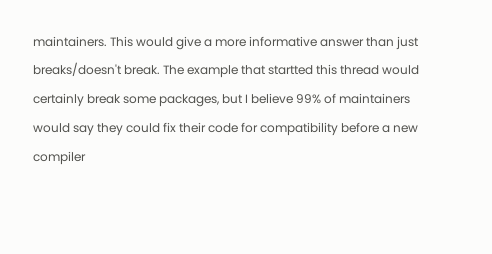maintainers. This would give a more informative answer than just
breaks/doesn't break. The example that startted this thread would
certainly break some packages, but I believe 99% of maintainers
would say they could fix their code for compatibility before a new
compiler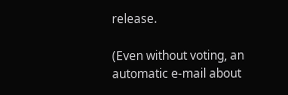release.

(Even without voting, an automatic e-mail about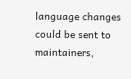language changes
could be sent to maintainers,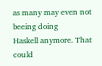as many may even not beeing doing
Haskell anymore. That could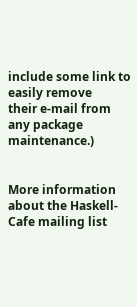include some link to easily remove
their e-mail from any package maintenance.)


More information about the Haskell-Cafe mailing list